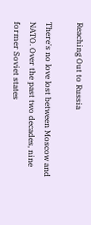Reaching Out to Russia

There's no love lost between Moscow and NATO. Over the past two decades, nine former Soviet states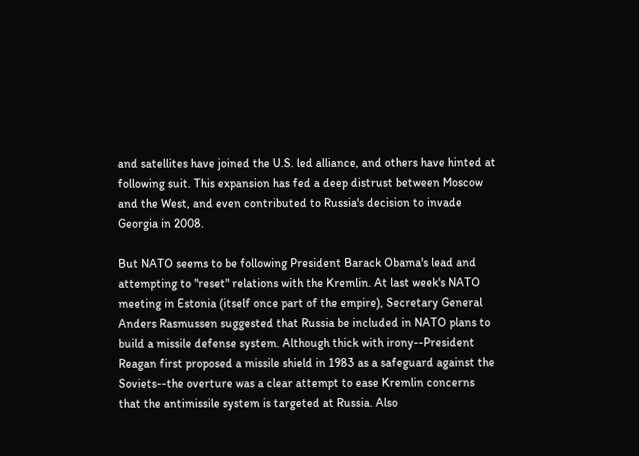and satellites have joined the U.S. led alliance, and others have hinted at following suit. This expansion has fed a deep distrust between Moscow and the West, and even contributed to Russia's decision to invade Georgia in 2008.

But NATO seems to be following President Barack Obama's lead and attempting to "reset" relations with the Kremlin. At last week's NATO meeting in Estonia (itself once part of the empire), Secretary General Anders Rasmussen suggested that Russia be included in NATO plans to build a missile defense system. Although thick with irony--President Reagan first proposed a missile shield in 1983 as a safeguard against the Soviets--the overture was a clear attempt to ease Kremlin concerns that the antimissile system is targeted at Russia. Also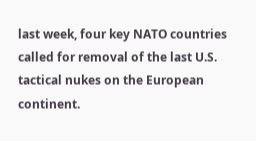last week, four key NATO countries called for removal of the last U.S. tactical nukes on the European continent.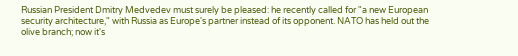Russian President Dmitry Medvedev must surely be pleased: he recently called for "a new European security architecture," with Russia as Europe's partner instead of its opponent. NATO has held out the olive branch; now it's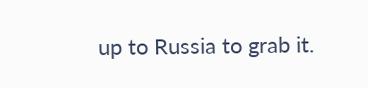up to Russia to grab it.